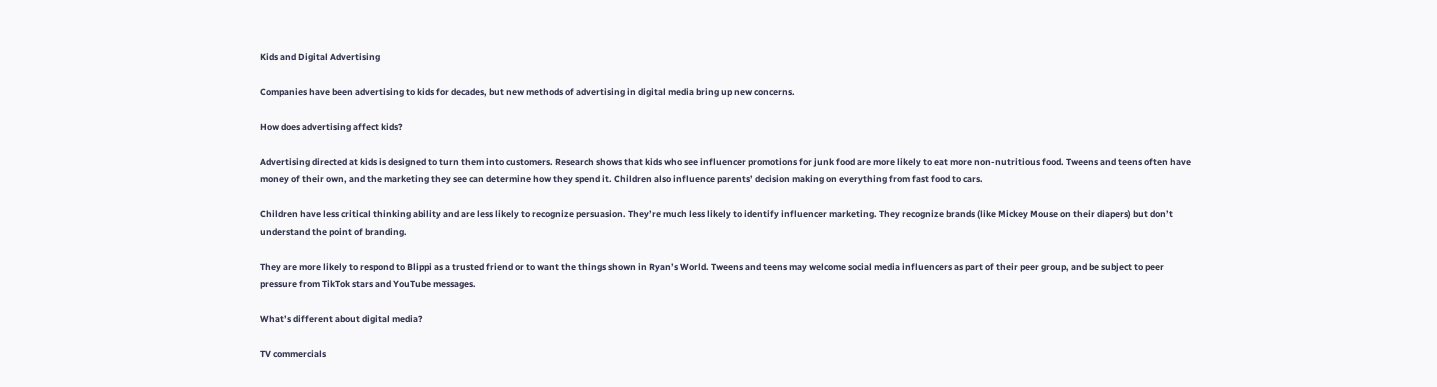Kids and Digital Advertising

Companies have been advertising to kids for decades, but new methods of advertising in digital media bring up new concerns.

How does advertising affect kids?

Advertising directed at kids is designed to turn them into customers. Research shows that kids who see influencer promotions for junk food are more likely to eat more non-nutritious food. Tweens and teens often have money of their own, and the marketing they see can determine how they spend it. Children also influence parents’ decision making on everything from fast food to cars.

Children have less critical thinking ability and are less likely to recognize persuasion. They’re much less likely to identify influencer marketing. They recognize brands (like Mickey Mouse on their diapers) but don’t understand the point of branding.

They are more likely to respond to Blippi as a trusted friend or to want the things shown in Ryan’s World. Tweens and teens may welcome social media influencers as part of their peer group, and be subject to peer pressure from TikTok stars and YouTube messages.

What’s different about digital media?

TV commercials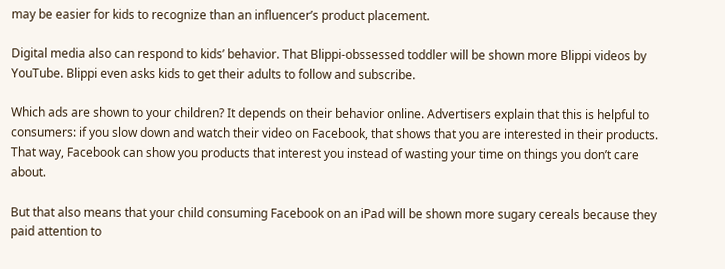may be easier for kids to recognize than an influencer’s product placement.

Digital media also can respond to kids’ behavior. That Blippi-obssessed toddler will be shown more Blippi videos by YouTube. Blippi even asks kids to get their adults to follow and subscribe.

Which ads are shown to your children? It depends on their behavior online. Advertisers explain that this is helpful to consumers: if you slow down and watch their video on Facebook, that shows that you are interested in their products. That way, Facebook can show you products that interest you instead of wasting your time on things you don’t care about.

But that also means that your child consuming Facebook on an iPad will be shown more sugary cereals because they paid attention to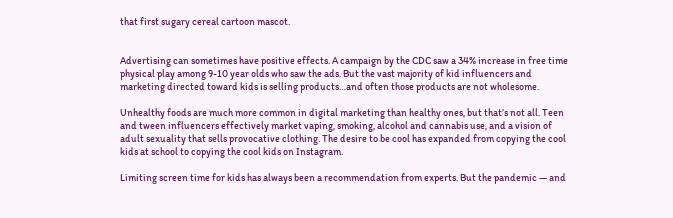that first sugary cereal cartoon mascot.


Advertising can sometimes have positive effects. A campaign by the CDC saw a 34% increase in free time physical play among 9-10 year olds who saw the ads. But the vast majority of kid influencers and marketing directed toward kids is selling products…and often those products are not wholesome.

Unhealthy foods are much more common in digital marketing than healthy ones, but that’s not all. Teen and tween influencers effectively market vaping, smoking, alcohol and cannabis use, and a vision of adult sexuality that sells provocative clothing. The desire to be cool has expanded from copying the cool kids at school to copying the cool kids on Instagram.

Limiting screen time for kids has always been a recommendation from experts. But the pandemic — and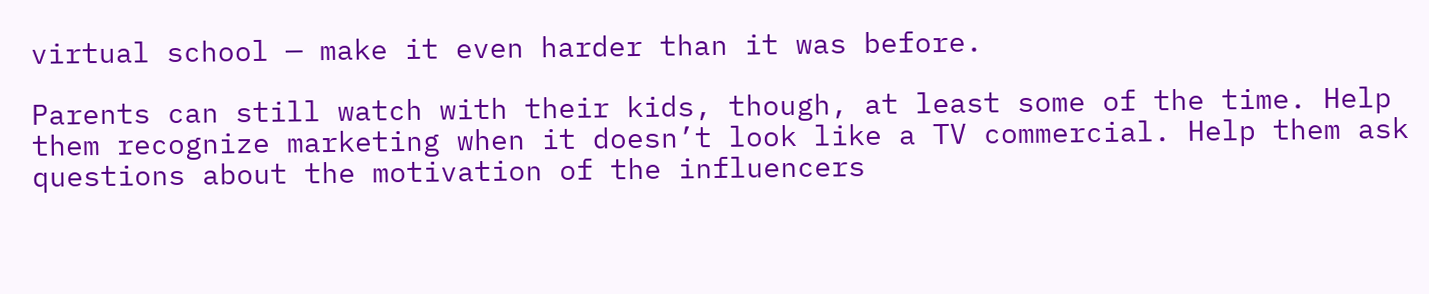virtual school — make it even harder than it was before.

Parents can still watch with their kids, though, at least some of the time. Help them recognize marketing when it doesn’t look like a TV commercial. Help them ask questions about the motivation of the influencers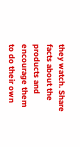they watch. Share facts about the products and encourage them to do their own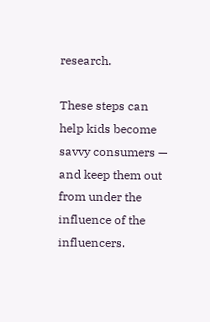research.

These steps can help kids become savvy consumers — and keep them out from under the influence of the influencers.